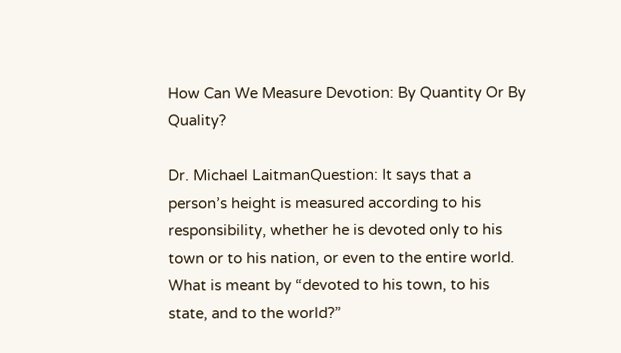How Can We Measure Devotion: By Quantity Or By Quality?

Dr. Michael LaitmanQuestion: It says that a person’s height is measured according to his responsibility, whether he is devoted only to his town or to his nation, or even to the entire world. What is meant by “devoted to his town, to his state, and to the world?”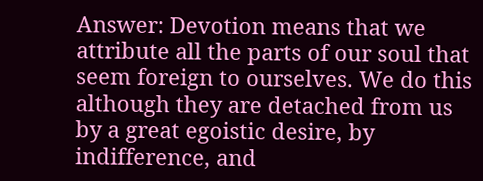Answer: Devotion means that we attribute all the parts of our soul that seem foreign to ourselves. We do this although they are detached from us by a great egoistic desire, by indifference, and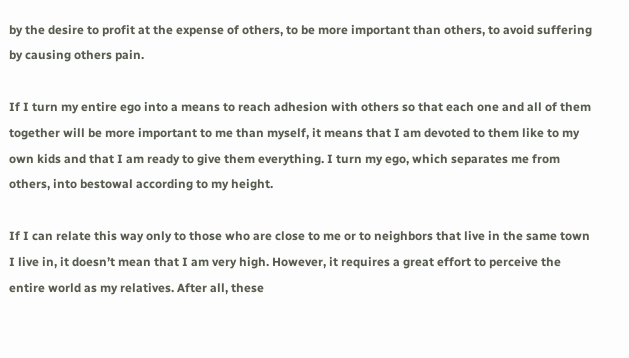by the desire to profit at the expense of others, to be more important than others, to avoid suffering by causing others pain.

If I turn my entire ego into a means to reach adhesion with others so that each one and all of them together will be more important to me than myself, it means that I am devoted to them like to my own kids and that I am ready to give them everything. I turn my ego, which separates me from others, into bestowal according to my height.

If I can relate this way only to those who are close to me or to neighbors that live in the same town I live in, it doesn’t mean that I am very high. However, it requires a great effort to perceive the entire world as my relatives. After all, these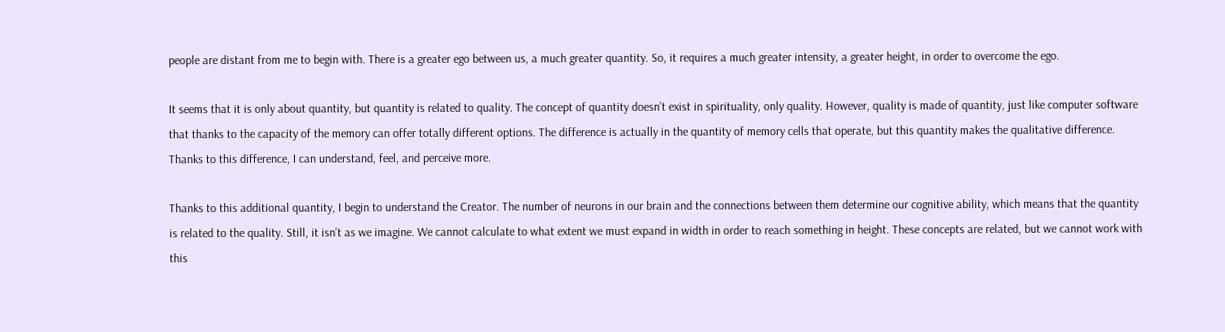people are distant from me to begin with. There is a greater ego between us, a much greater quantity. So, it requires a much greater intensity, a greater height, in order to overcome the ego.

It seems that it is only about quantity, but quantity is related to quality. The concept of quantity doesn’t exist in spirituality, only quality. However, quality is made of quantity, just like computer software that thanks to the capacity of the memory can offer totally different options. The difference is actually in the quantity of memory cells that operate, but this quantity makes the qualitative difference. Thanks to this difference, I can understand, feel, and perceive more.

Thanks to this additional quantity, I begin to understand the Creator. The number of neurons in our brain and the connections between them determine our cognitive ability, which means that the quantity is related to the quality. Still, it isn’t as we imagine. We cannot calculate to what extent we must expand in width in order to reach something in height. These concepts are related, but we cannot work with this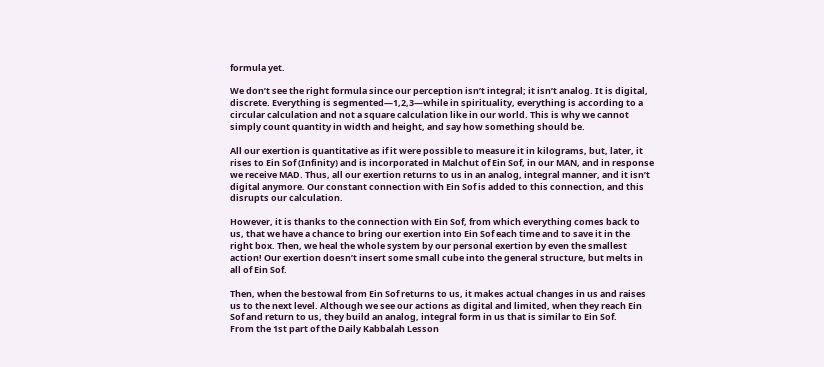formula yet.

We don’t see the right formula since our perception isn’t integral; it isn’t analog. It is digital, discrete. Everything is segmented—1,2,3—while in spirituality, everything is according to a circular calculation and not a square calculation like in our world. This is why we cannot simply count quantity in width and height, and say how something should be.

All our exertion is quantitative as if it were possible to measure it in kilograms, but, later, it rises to Ein Sof (Infinity) and is incorporated in Malchut of Ein Sof, in our MAN, and in response we receive MAD. Thus, all our exertion returns to us in an analog, integral manner, and it isn’t digital anymore. Our constant connection with Ein Sof is added to this connection, and this disrupts our calculation.

However, it is thanks to the connection with Ein Sof, from which everything comes back to us, that we have a chance to bring our exertion into Ein Sof each time and to save it in the right box. Then, we heal the whole system by our personal exertion by even the smallest action! Our exertion doesn’t insert some small cube into the general structure, but melts in all of Ein Sof.

Then, when the bestowal from Ein Sof returns to us, it makes actual changes in us and raises us to the next level. Although we see our actions as digital and limited, when they reach Ein Sof and return to us, they build an analog, integral form in us that is similar to Ein Sof.
From the 1st part of the Daily Kabbalah Lesson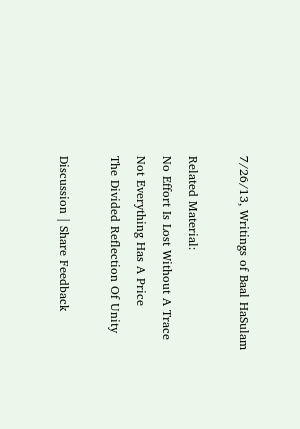7/26/13, Writings of Baal HaSulam

Related Material:
No Effort Is Lost Without A Trace
Not Everything Has A Price
The Divided Reflection Of Unity

Discussion | Share Feedback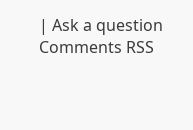| Ask a question Comments RSS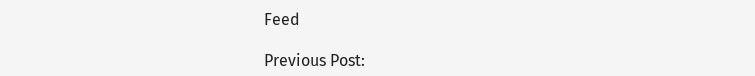Feed

Previous Post: